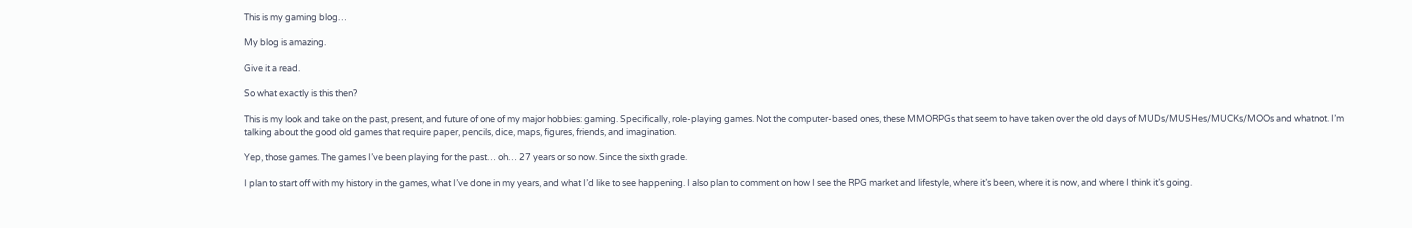This is my gaming blog…

My blog is amazing.

Give it a read.

So what exactly is this then?

This is my look and take on the past, present, and future of one of my major hobbies: gaming. Specifically, role-playing games. Not the computer-based ones, these MMORPGs that seem to have taken over the old days of MUDs/MUSHes/MUCKs/MOOs and whatnot. I’m talking about the good old games that require paper, pencils, dice, maps, figures, friends, and imagination.

Yep, those games. The games I’ve been playing for the past… oh… 27 years or so now. Since the sixth grade.

I plan to start off with my history in the games, what I’ve done in my years, and what I’d like to see happening. I also plan to comment on how I see the RPG market and lifestyle, where it’s been, where it is now, and where I think it’s going.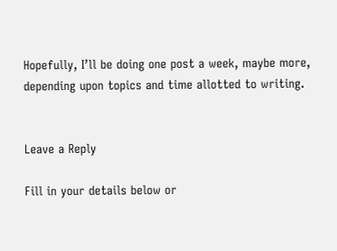Hopefully, I’ll be doing one post a week, maybe more, depending upon topics and time allotted to writing.


Leave a Reply

Fill in your details below or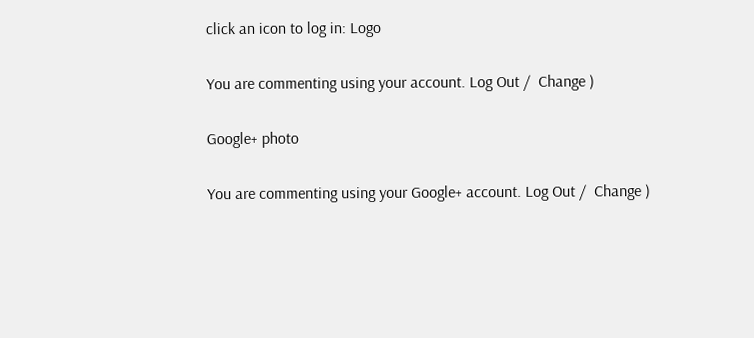click an icon to log in: Logo

You are commenting using your account. Log Out /  Change )

Google+ photo

You are commenting using your Google+ account. Log Out /  Change )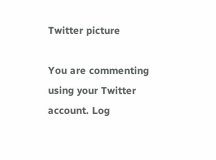Twitter picture

You are commenting using your Twitter account. Log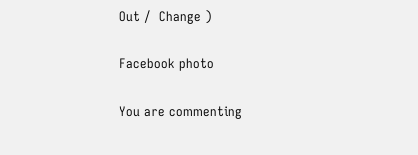Out /  Change )

Facebook photo

You are commenting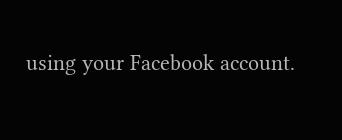using your Facebook account.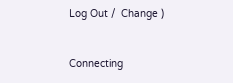Log Out /  Change )


Connecting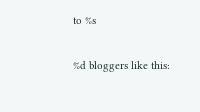to %s

%d bloggers like this: